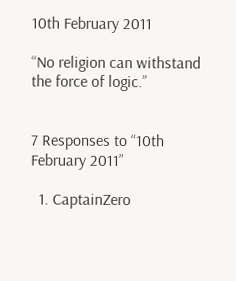10th February 2011

“No religion can withstand the force of logic.”


7 Responses to “10th February 2011”

  1. CaptainZero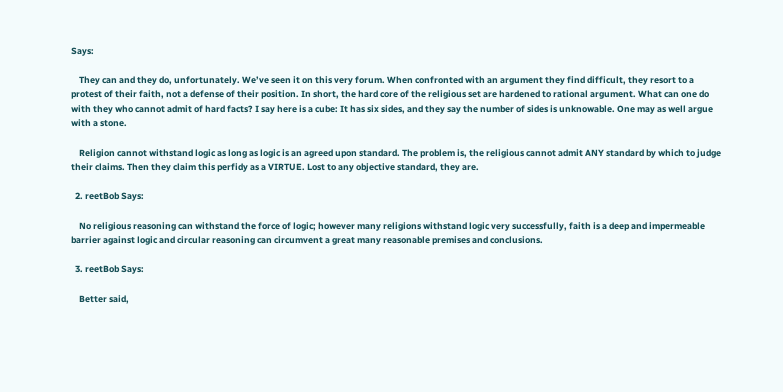Says:

    They can and they do, unfortunately. We’ve seen it on this very forum. When confronted with an argument they find difficult, they resort to a protest of their faith, not a defense of their position. In short, the hard core of the religious set are hardened to rational argument. What can one do with they who cannot admit of hard facts? I say here is a cube: It has six sides, and they say the number of sides is unknowable. One may as well argue with a stone.

    Religion cannot withstand logic as long as logic is an agreed upon standard. The problem is, the religious cannot admit ANY standard by which to judge their claims. Then they claim this perfidy as a VIRTUE. Lost to any objective standard, they are.

  2. reetBob Says:

    No religious reasoning can withstand the force of logic; however many religions withstand logic very successfully, faith is a deep and impermeable barrier against logic and circular reasoning can circumvent a great many reasonable premises and conclusions.

  3. reetBob Says:

    Better said,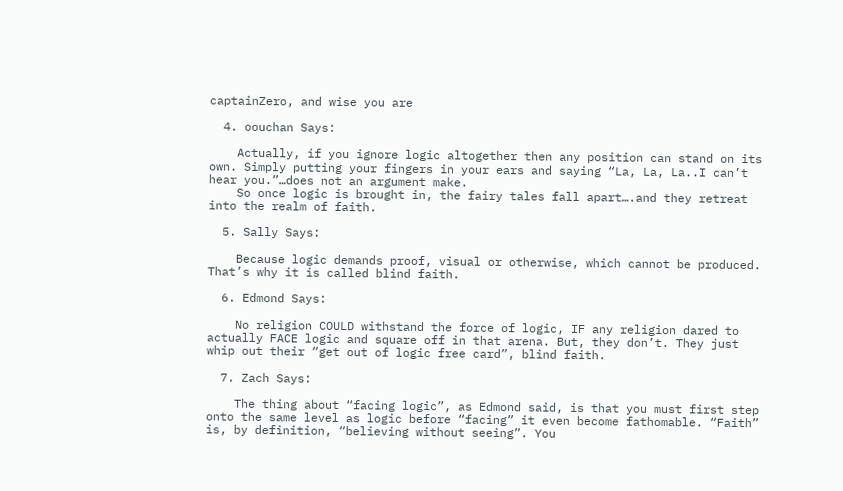captainZero, and wise you are

  4. oouchan Says:

    Actually, if you ignore logic altogether then any position can stand on its own. Simply putting your fingers in your ears and saying “La, La, La..I can’t hear you.”…does not an argument make.
    So once logic is brought in, the fairy tales fall apart….and they retreat into the realm of faith.

  5. Sally Says:

    Because logic demands proof, visual or otherwise, which cannot be produced. That’s why it is called blind faith.

  6. Edmond Says:

    No religion COULD withstand the force of logic, IF any religion dared to actually FACE logic and square off in that arena. But, they don’t. They just whip out their “get out of logic free card”, blind faith.

  7. Zach Says:

    The thing about “facing logic”, as Edmond said, is that you must first step onto the same level as logic before “facing” it even become fathomable. “Faith” is, by definition, “believing without seeing”. You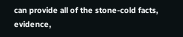can provide all of the stone-cold facts, evidence,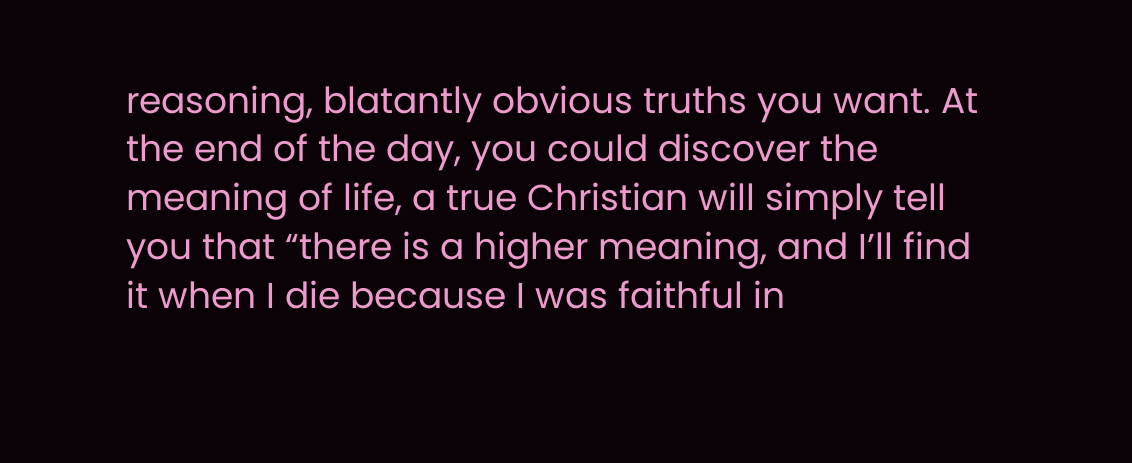reasoning, blatantly obvious truths you want. At the end of the day, you could discover the meaning of life, a true Christian will simply tell you that “there is a higher meaning, and I’ll find it when I die because I was faithful in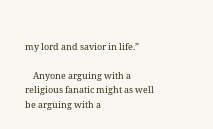my lord and savior in life.”

    Anyone arguing with a religious fanatic might as well be arguing with a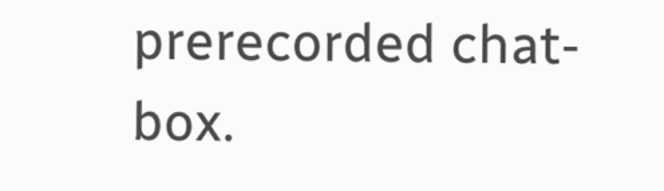prerecorded chat-box.